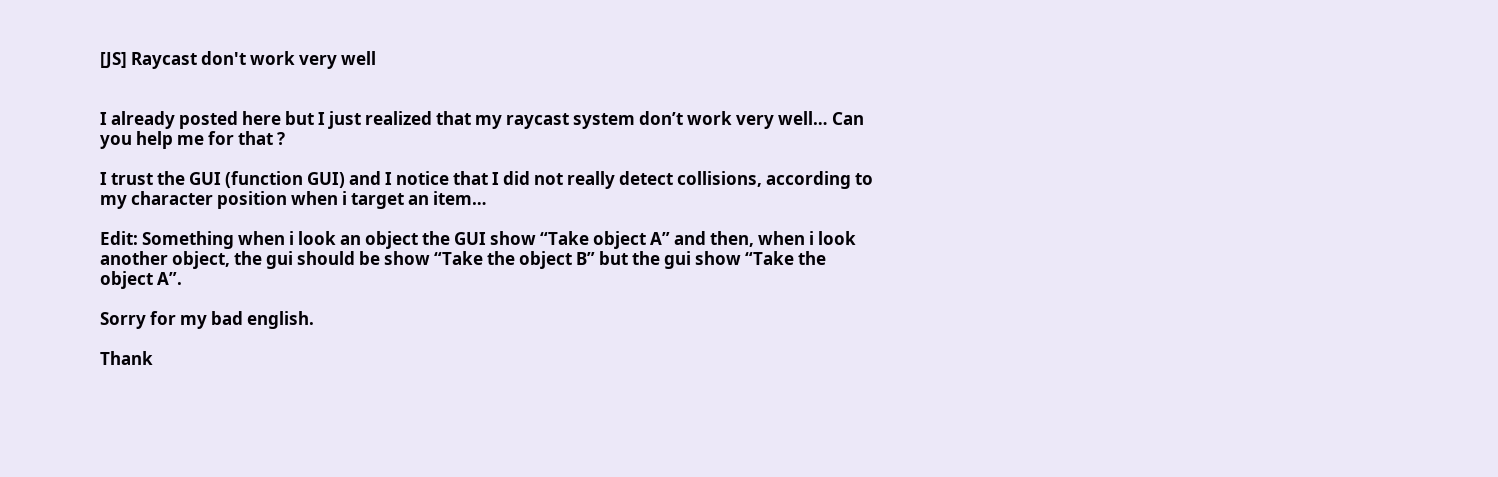[JS] Raycast don't work very well


I already posted here but I just realized that my raycast system don’t work very well… Can you help me for that ?

I trust the GUI (function GUI) and I notice that I did not really detect collisions, according to my character position when i target an item…

Edit: Something when i look an object the GUI show “Take object A” and then, when i look another object, the gui should be show “Take the object B” but the gui show “Take the object A”.

Sorry for my bad english.

Thank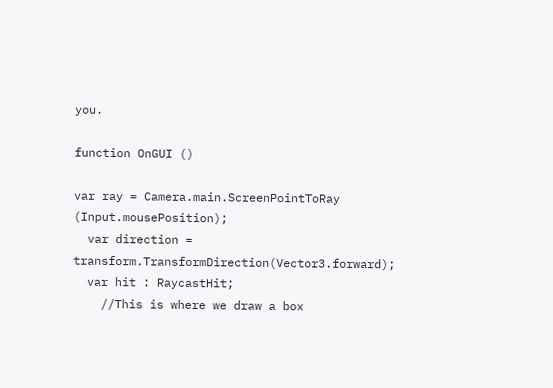you.

function OnGUI ()

var ray = Camera.main.ScreenPointToRay (Input.mousePosition);
  var direction = transform.TransformDirection(Vector3.forward);
  var hit : RaycastHit;
    //This is where we draw a box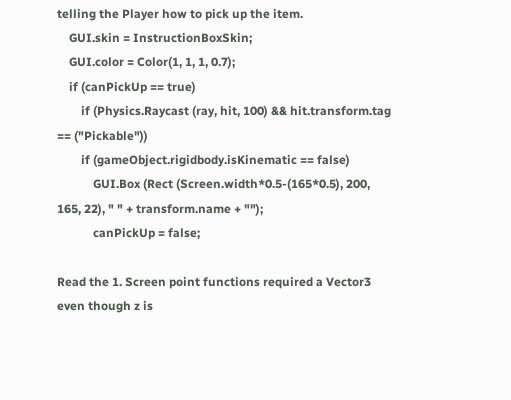telling the Player how to pick up the item.
    GUI.skin = InstructionBoxSkin;
    GUI.color = Color(1, 1, 1, 0.7);
    if (canPickUp == true)
        if (Physics.Raycast (ray, hit, 100) && hit.transform.tag == ("Pickable"))
        if (gameObject.rigidbody.isKinematic == false)
            GUI.Box (Rect (Screen.width*0.5-(165*0.5), 200, 165, 22), " " + transform.name + "");
            canPickUp = false;

Read the 1. Screen point functions required a Vector3 even though z is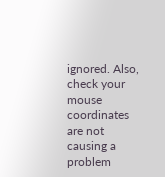ignored. Also, check your mouse coordinates are not causing a problem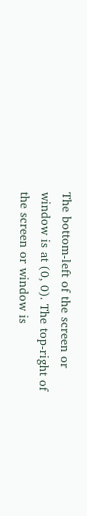The bottom-left of the screen or
window is at (0, 0). The top-right of
the screen or window is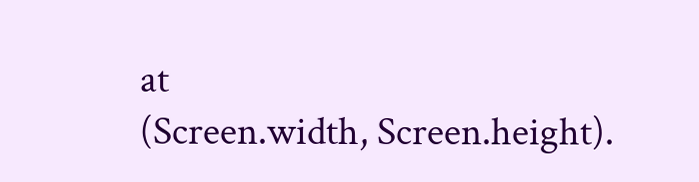at
(Screen.width, Screen.height).